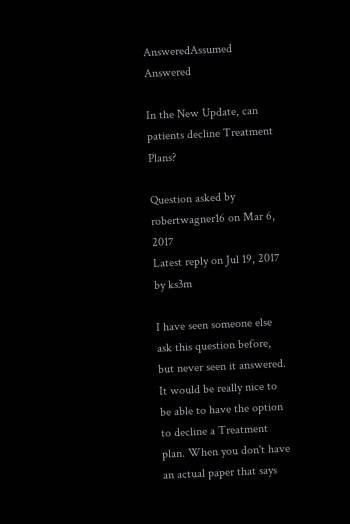AnsweredAssumed Answered

In the New Update, can patients decline Treatment Plans?

Question asked by robertwagner16 on Mar 6, 2017
Latest reply on Jul 19, 2017 by ks3m

I have seen someone else ask this question before, but never seen it answered. It would be really nice to be able to have the option to decline a Treatment plan. When you don't have an actual paper that says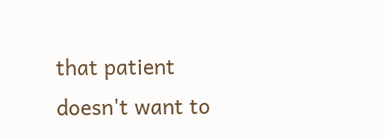that patient doesn't want to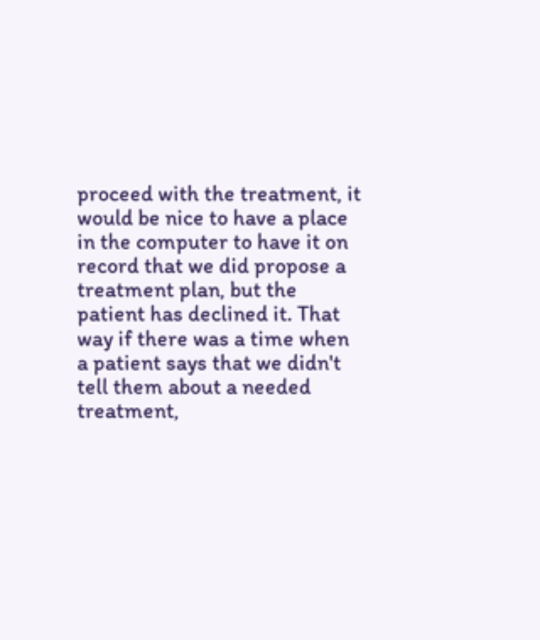proceed with the treatment, it would be nice to have a place in the computer to have it on record that we did propose a treatment plan, but the patient has declined it. That way if there was a time when a patient says that we didn't tell them about a needed treatment,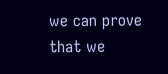we can prove that we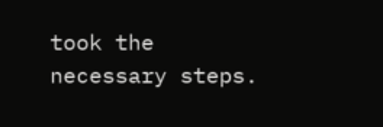took the necessary steps.